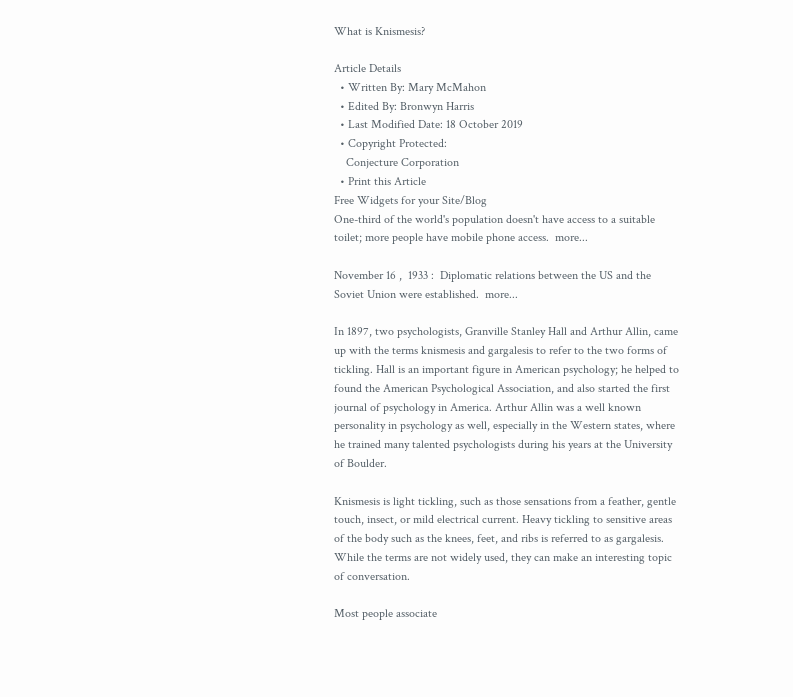What is Knismesis?

Article Details
  • Written By: Mary McMahon
  • Edited By: Bronwyn Harris
  • Last Modified Date: 18 October 2019
  • Copyright Protected:
    Conjecture Corporation
  • Print this Article
Free Widgets for your Site/Blog
One-third of the world's population doesn't have access to a suitable toilet; more people have mobile phone access.  more...

November 16 ,  1933 :  Diplomatic relations between the US and the Soviet Union were established.  more...

In 1897, two psychologists, Granville Stanley Hall and Arthur Allin, came up with the terms knismesis and gargalesis to refer to the two forms of tickling. Hall is an important figure in American psychology; he helped to found the American Psychological Association, and also started the first journal of psychology in America. Arthur Allin was a well known personality in psychology as well, especially in the Western states, where he trained many talented psychologists during his years at the University of Boulder.

Knismesis is light tickling, such as those sensations from a feather, gentle touch, insect, or mild electrical current. Heavy tickling to sensitive areas of the body such as the knees, feet, and ribs is referred to as gargalesis. While the terms are not widely used, they can make an interesting topic of conversation.

Most people associate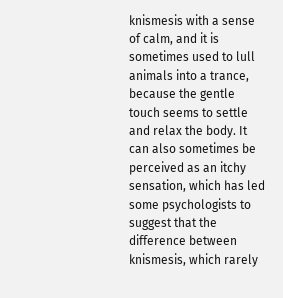knismesis with a sense of calm, and it is sometimes used to lull animals into a trance, because the gentle touch seems to settle and relax the body. It can also sometimes be perceived as an itchy sensation, which has led some psychologists to suggest that the difference between knismesis, which rarely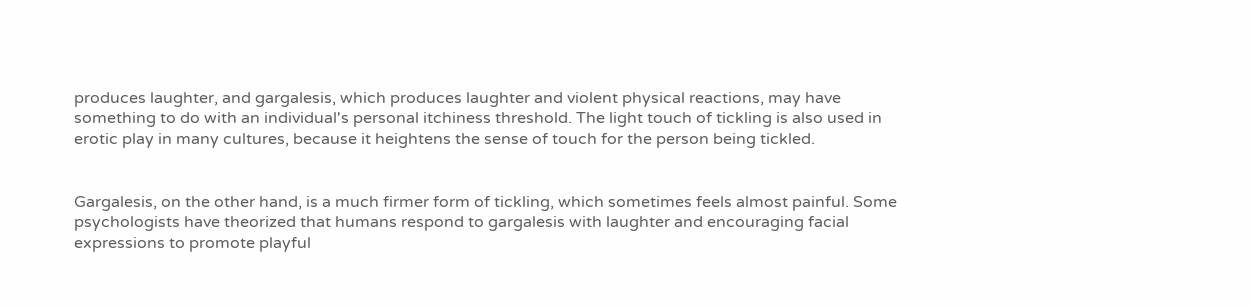produces laughter, and gargalesis, which produces laughter and violent physical reactions, may have something to do with an individual's personal itchiness threshold. The light touch of tickling is also used in erotic play in many cultures, because it heightens the sense of touch for the person being tickled.


Gargalesis, on the other hand, is a much firmer form of tickling, which sometimes feels almost painful. Some psychologists have theorized that humans respond to gargalesis with laughter and encouraging facial expressions to promote playful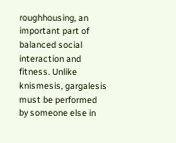roughhousing, an important part of balanced social interaction and fitness. Unlike knismesis, gargalesis must be performed by someone else in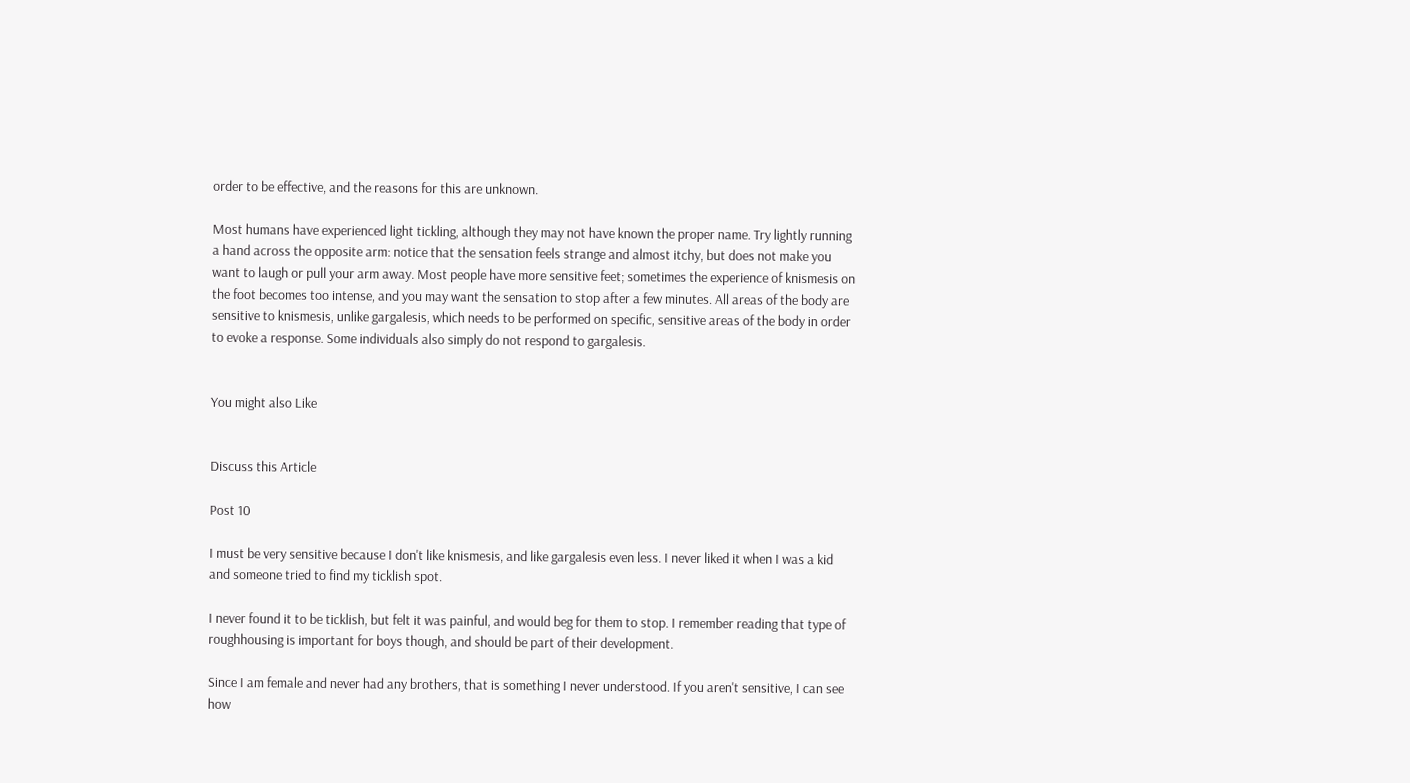order to be effective, and the reasons for this are unknown.

Most humans have experienced light tickling, although they may not have known the proper name. Try lightly running a hand across the opposite arm: notice that the sensation feels strange and almost itchy, but does not make you want to laugh or pull your arm away. Most people have more sensitive feet; sometimes the experience of knismesis on the foot becomes too intense, and you may want the sensation to stop after a few minutes. All areas of the body are sensitive to knismesis, unlike gargalesis, which needs to be performed on specific, sensitive areas of the body in order to evoke a response. Some individuals also simply do not respond to gargalesis.


You might also Like


Discuss this Article

Post 10

I must be very sensitive because I don't like knismesis, and like gargalesis even less. I never liked it when I was a kid and someone tried to find my ticklish spot.

I never found it to be ticklish, but felt it was painful, and would beg for them to stop. I remember reading that type of roughhousing is important for boys though, and should be part of their development.

Since I am female and never had any brothers, that is something I never understood. If you aren't sensitive, I can see how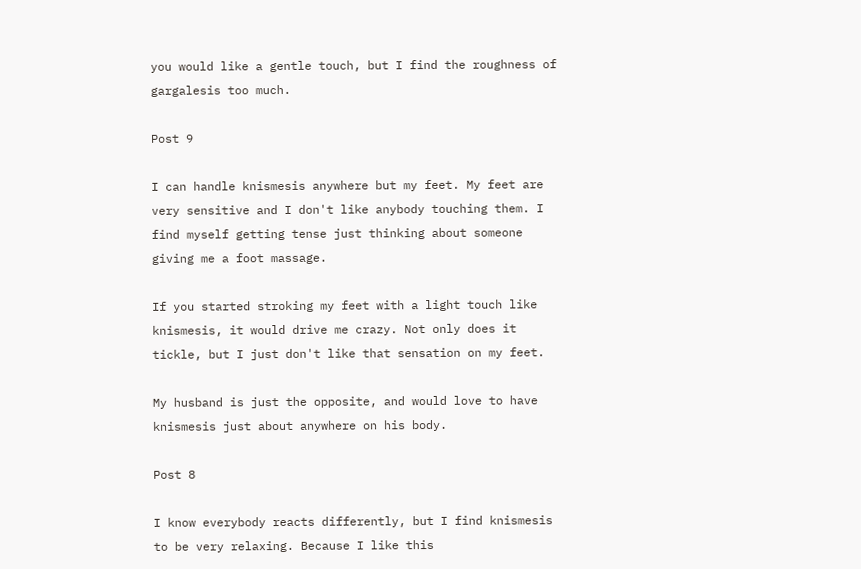you would like a gentle touch, but I find the roughness of gargalesis too much.

Post 9

I can handle knismesis anywhere but my feet. My feet are very sensitive and I don't like anybody touching them. I find myself getting tense just thinking about someone giving me a foot massage.

If you started stroking my feet with a light touch like knismesis, it would drive me crazy. Not only does it tickle, but I just don't like that sensation on my feet.

My husband is just the opposite, and would love to have knismesis just about anywhere on his body.

Post 8

I know everybody reacts differently, but I find knismesis to be very relaxing. Because I like this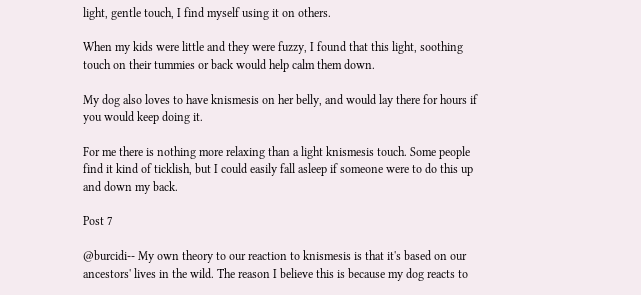light, gentle touch, I find myself using it on others.

When my kids were little and they were fuzzy, I found that this light, soothing touch on their tummies or back would help calm them down.

My dog also loves to have knismesis on her belly, and would lay there for hours if you would keep doing it.

For me there is nothing more relaxing than a light knismesis touch. Some people find it kind of ticklish, but I could easily fall asleep if someone were to do this up and down my back.

Post 7

@burcidi-- My own theory to our reaction to knismesis is that it's based on our ancestors' lives in the wild. The reason I believe this is because my dog reacts to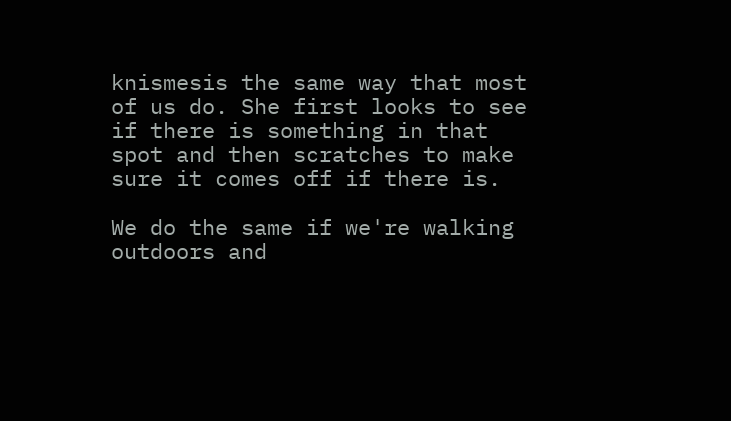knismesis the same way that most of us do. She first looks to see if there is something in that spot and then scratches to make sure it comes off if there is.

We do the same if we're walking outdoors and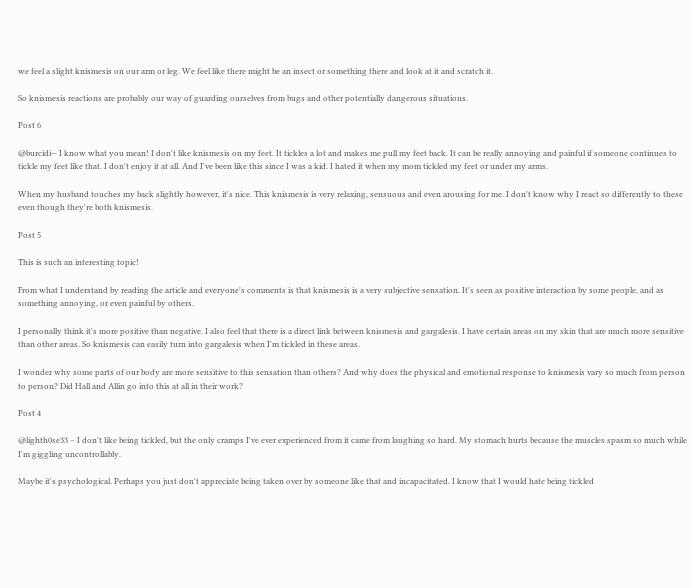we feel a slight knismesis on our arm or leg. We feel like there might be an insect or something there and look at it and scratch it.

So knismesis reactions are probably our way of guarding ourselves from bugs and other potentially dangerous situations.

Post 6

@burcidi-- I know what you mean! I don't like knismesis on my feet. It tickles a lot and makes me pull my feet back. It can be really annoying and painful if someone continues to tickle my feet like that. I don't enjoy it at all. And I've been like this since I was a kid. I hated it when my mom tickled my feet or under my arms.

When my husband touches my back slightly however, it's nice. This knismesis is very relaxing, sensuous and even arousing for me. I don't know why I react so differently to these even though they're both knismesis.

Post 5

This is such an interesting topic!

From what I understand by reading the article and everyone's comments is that knismesis is a very subjective sensation. It's seen as positive interaction by some people, and as something annoying, or even painful by others.

I personally think it's more positive than negative. I also feel that there is a direct link between knismesis and gargalesis. I have certain areas on my skin that are much more sensitive than other areas. So knismesis can easily turn into gargalesis when I'm tickled in these areas.

I wonder why some parts of our body are more sensitive to this sensation than others? And why does the physical and emotional response to knismesis vary so much from person to person? Did Hall and Allin go into this at all in their work?

Post 4

@lighth0se33 – I don't like being tickled, but the only cramps I've ever experienced from it came from laughing so hard. My stomach hurts because the muscles spasm so much while I'm giggling uncontrollably.

Maybe it's psychological. Perhaps you just don't appreciate being taken over by someone like that and incapacitated. I know that I would hate being tickled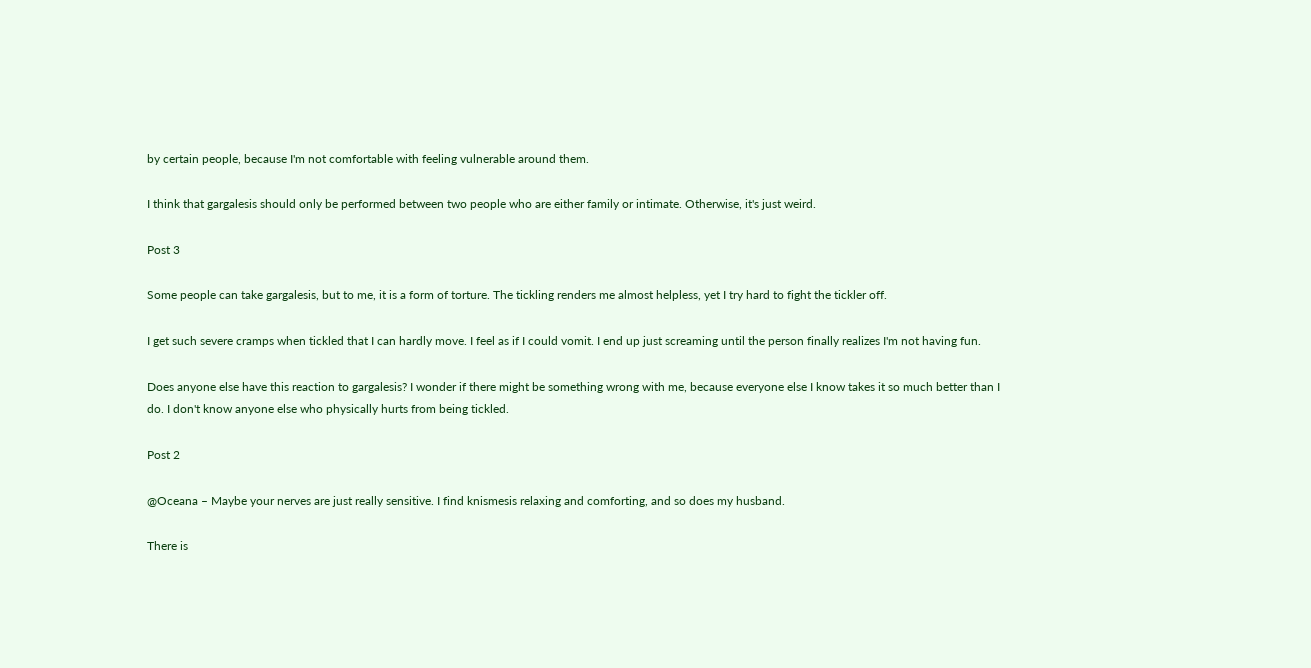by certain people, because I'm not comfortable with feeling vulnerable around them.

I think that gargalesis should only be performed between two people who are either family or intimate. Otherwise, it's just weird.

Post 3

Some people can take gargalesis, but to me, it is a form of torture. The tickling renders me almost helpless, yet I try hard to fight the tickler off.

I get such severe cramps when tickled that I can hardly move. I feel as if I could vomit. I end up just screaming until the person finally realizes I'm not having fun.

Does anyone else have this reaction to gargalesis? I wonder if there might be something wrong with me, because everyone else I know takes it so much better than I do. I don't know anyone else who physically hurts from being tickled.

Post 2

@Oceana – Maybe your nerves are just really sensitive. I find knismesis relaxing and comforting, and so does my husband.

There is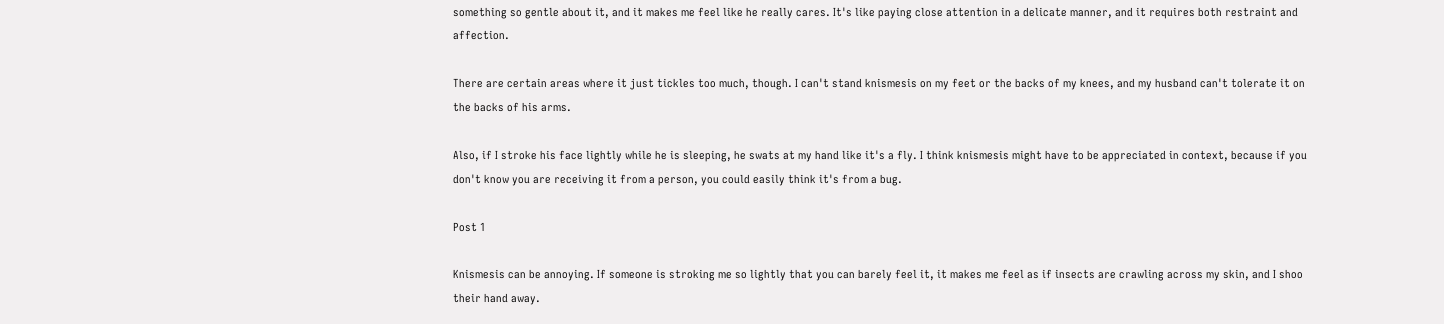something so gentle about it, and it makes me feel like he really cares. It's like paying close attention in a delicate manner, and it requires both restraint and affection.

There are certain areas where it just tickles too much, though. I can't stand knismesis on my feet or the backs of my knees, and my husband can't tolerate it on the backs of his arms.

Also, if I stroke his face lightly while he is sleeping, he swats at my hand like it's a fly. I think knismesis might have to be appreciated in context, because if you don't know you are receiving it from a person, you could easily think it's from a bug.

Post 1

Knismesis can be annoying. If someone is stroking me so lightly that you can barely feel it, it makes me feel as if insects are crawling across my skin, and I shoo their hand away.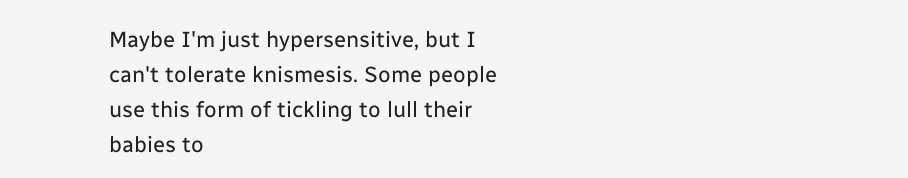Maybe I'm just hypersensitive, but I can't tolerate knismesis. Some people use this form of tickling to lull their babies to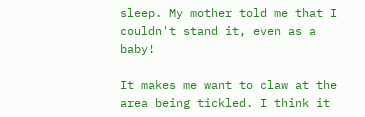sleep. My mother told me that I couldn't stand it, even as a baby!

It makes me want to claw at the area being tickled. I think it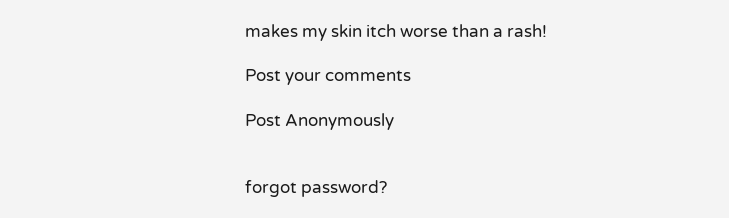makes my skin itch worse than a rash!

Post your comments

Post Anonymously


forgot password?